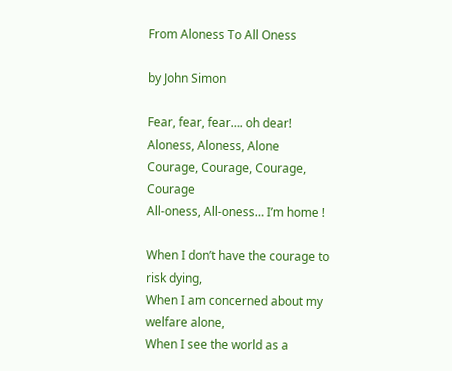From Aloness To All Oness

by John Simon

Fear, fear, fear…. oh dear!
Aloness, Aloness, Alone
Courage, Courage, Courage, Courage
All-oness, All-oness… I’m home !

When I don’t have the courage to risk dying,
When I am concerned about my welfare alone,
When I see the world as a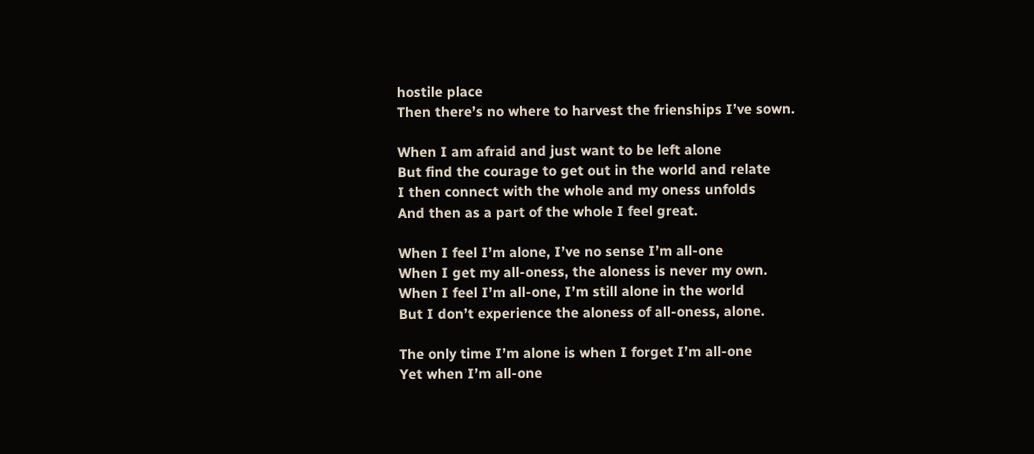hostile place
Then there’s no where to harvest the frienships I’ve sown.

When I am afraid and just want to be left alone
But find the courage to get out in the world and relate
I then connect with the whole and my oness unfolds
And then as a part of the whole I feel great.

When I feel I’m alone, I’ve no sense I’m all-one
When I get my all-oness, the aloness is never my own.
When I feel I’m all-one, I’m still alone in the world
But I don’t experience the aloness of all-oness, alone.

The only time I’m alone is when I forget I’m all-one
Yet when I’m all-one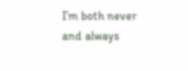I’m both never and always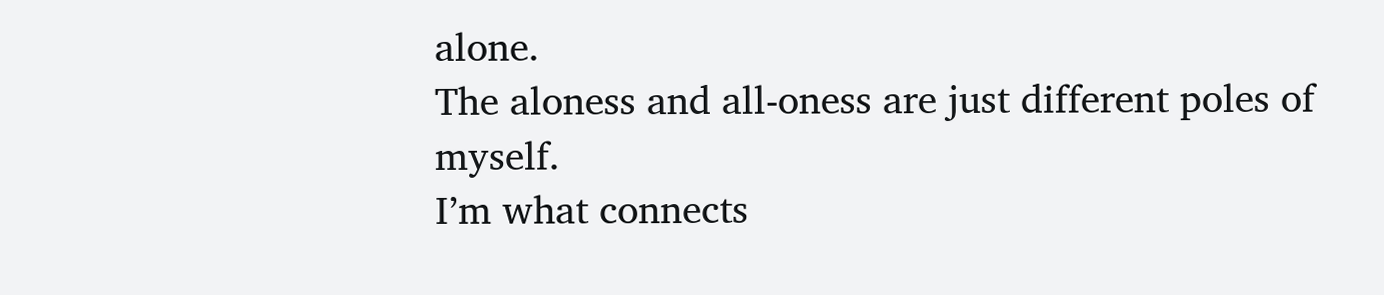alone.
The aloness and all-oness are just different poles of myself.
I’m what connects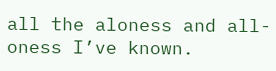all the aloness and all-oness I’ve known.